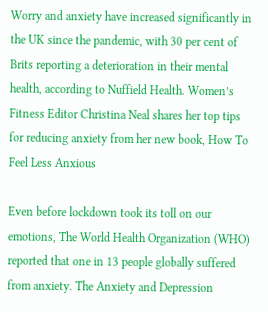Worry and anxiety have increased significantly in the UK since the pandemic, with 30 per cent of Brits reporting a deterioration in their mental health, according to Nuffield Health. Women’s Fitness Editor Christina Neal shares her top tips for reducing anxiety from her new book, How To Feel Less Anxious

Even before lockdown took its toll on our emotions, The World Health Organization (WHO) reported that one in 13 people globally suffered from anxiety. The Anxiety and Depression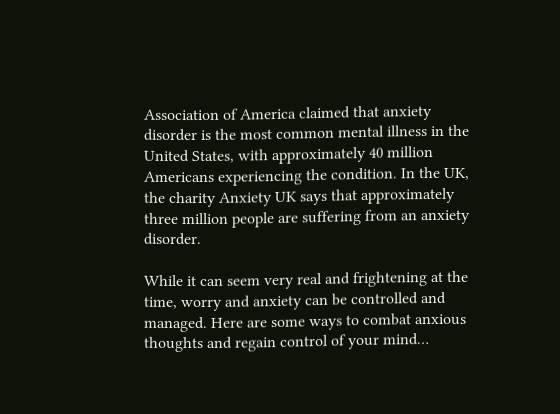Association of America claimed that anxiety disorder is the most common mental illness in the United States, with approximately 40 million Americans experiencing the condition. In the UK, the charity Anxiety UK says that approximately three million people are suffering from an anxiety disorder.

While it can seem very real and frightening at the time, worry and anxiety can be controlled and managed. Here are some ways to combat anxious thoughts and regain control of your mind…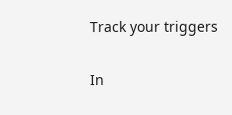Track your triggers

In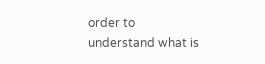order to understand what is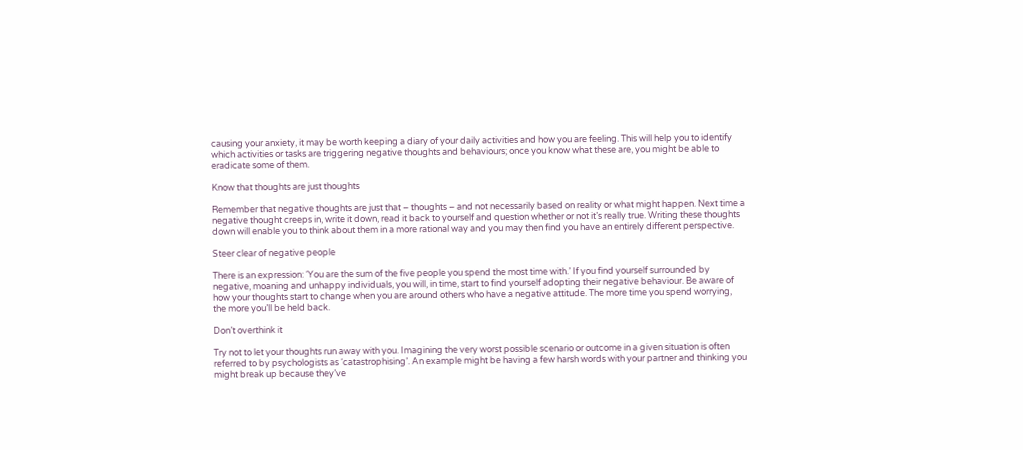causing your anxiety, it may be worth keeping a diary of your daily activities and how you are feeling. This will help you to identify which activities or tasks are triggering negative thoughts and behaviours; once you know what these are, you might be able to eradicate some of them.

Know that thoughts are just thoughts

Remember that negative thoughts are just that – thoughts – and not necessarily based on reality or what might happen. Next time a negative thought creeps in, write it down, read it back to yourself and question whether or not it’s really true. Writing these thoughts down will enable you to think about them in a more rational way and you may then find you have an entirely different perspective.

Steer clear of negative people

There is an expression: ‘You are the sum of the five people you spend the most time with.’ If you find yourself surrounded by negative, moaning and unhappy individuals, you will, in time, start to find yourself adopting their negative behaviour. Be aware of how your thoughts start to change when you are around others who have a negative attitude. The more time you spend worrying, the more you’ll be held back.

Don’t overthink it

Try not to let your thoughts run away with you. Imagining the very worst possible scenario or outcome in a given situation is often referred to by psychologists as ‘catastrophising’. An example might be having a few harsh words with your partner and thinking you might break up because they’ve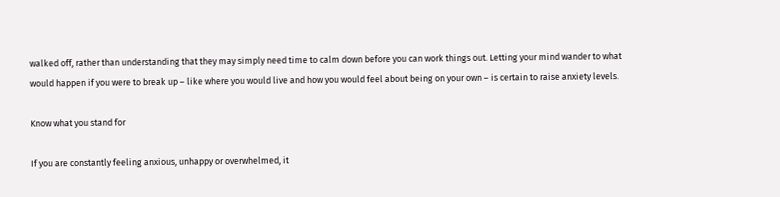walked off, rather than understanding that they may simply need time to calm down before you can work things out. Letting your mind wander to what would happen if you were to break up – like where you would live and how you would feel about being on your own – is certain to raise anxiety levels.

Know what you stand for

If you are constantly feeling anxious, unhappy or overwhelmed, it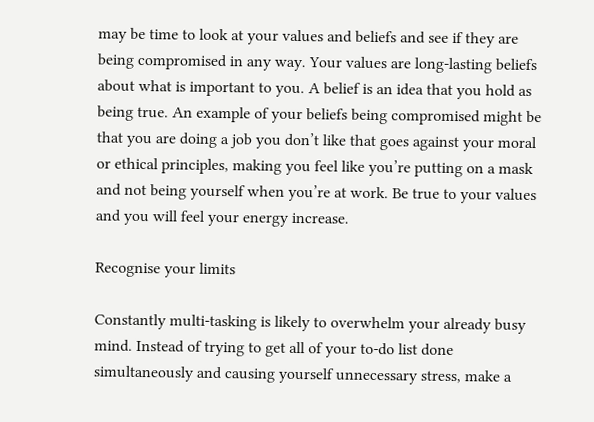may be time to look at your values and beliefs and see if they are being compromised in any way. Your values are long-lasting beliefs about what is important to you. A belief is an idea that you hold as being true. An example of your beliefs being compromised might be that you are doing a job you don’t like that goes against your moral or ethical principles, making you feel like you’re putting on a mask and not being yourself when you’re at work. Be true to your values and you will feel your energy increase.

Recognise your limits

Constantly multi-tasking is likely to overwhelm your already busy mind. Instead of trying to get all of your to-do list done simultaneously and causing yourself unnecessary stress, make a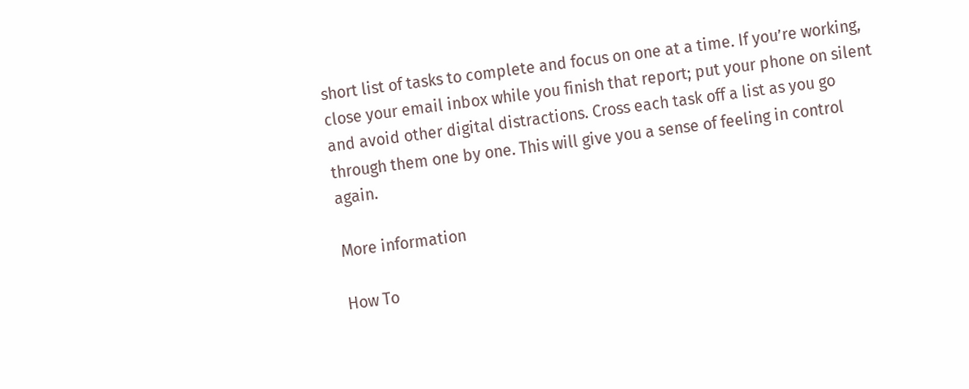short list of tasks to complete and focus on one at a time. If you’re working, close your email inbox while you finish that report; put your phone on silent and avoid other digital distractions. Cross each task off a list as you go through them one by one. This will give you a sense of feeling in control again.

More information

How To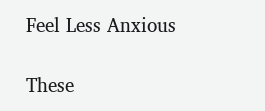Feel Less Anxious

These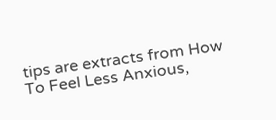tips are extracts from How To Feel Less Anxious,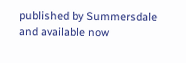published by Summersdale and available now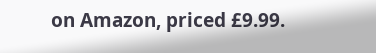on Amazon, priced £9.99.